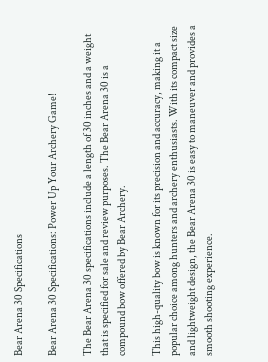Bear Arena 30 Specifications

Bear Arena 30 Specifications: Power Up Your Archery Game!

The Bear Arena 30 specifications include a length of 30 inches and a weight that is specified for sale and review purposes. The Bear Arena 30 is a compound bow offered by Bear Archery.

This high-quality bow is known for its precision and accuracy, making it a popular choice among hunters and archery enthusiasts. With its compact size and lightweight design, the Bear Arena 30 is easy to maneuver and provides a smooth shooting experience.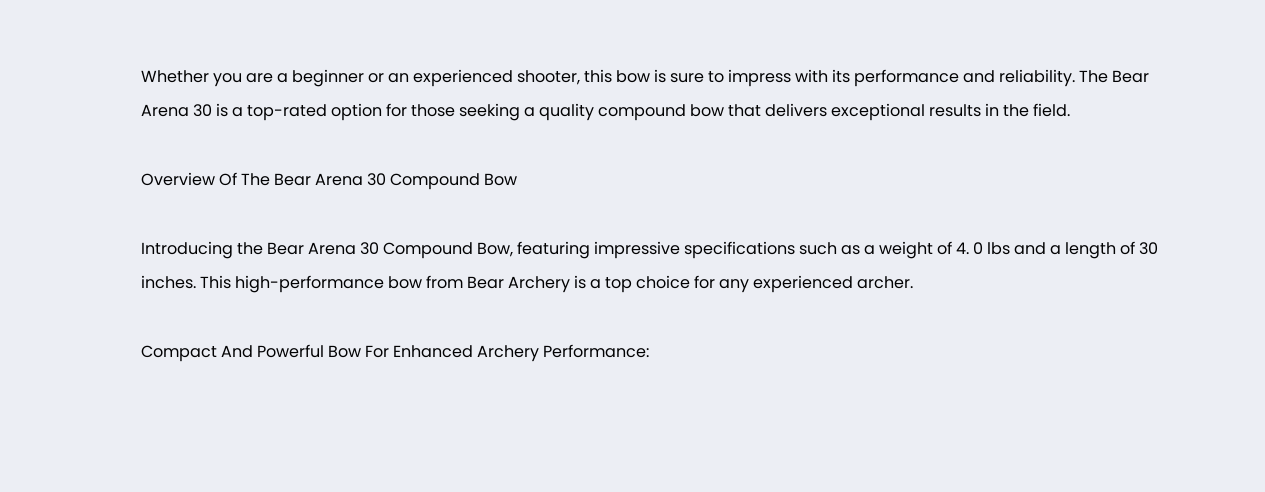Whether you are a beginner or an experienced shooter, this bow is sure to impress with its performance and reliability. The Bear Arena 30 is a top-rated option for those seeking a quality compound bow that delivers exceptional results in the field.

Overview Of The Bear Arena 30 Compound Bow

Introducing the Bear Arena 30 Compound Bow, featuring impressive specifications such as a weight of 4. 0 lbs and a length of 30 inches. This high-performance bow from Bear Archery is a top choice for any experienced archer.

Compact And Powerful Bow For Enhanced Archery Performance: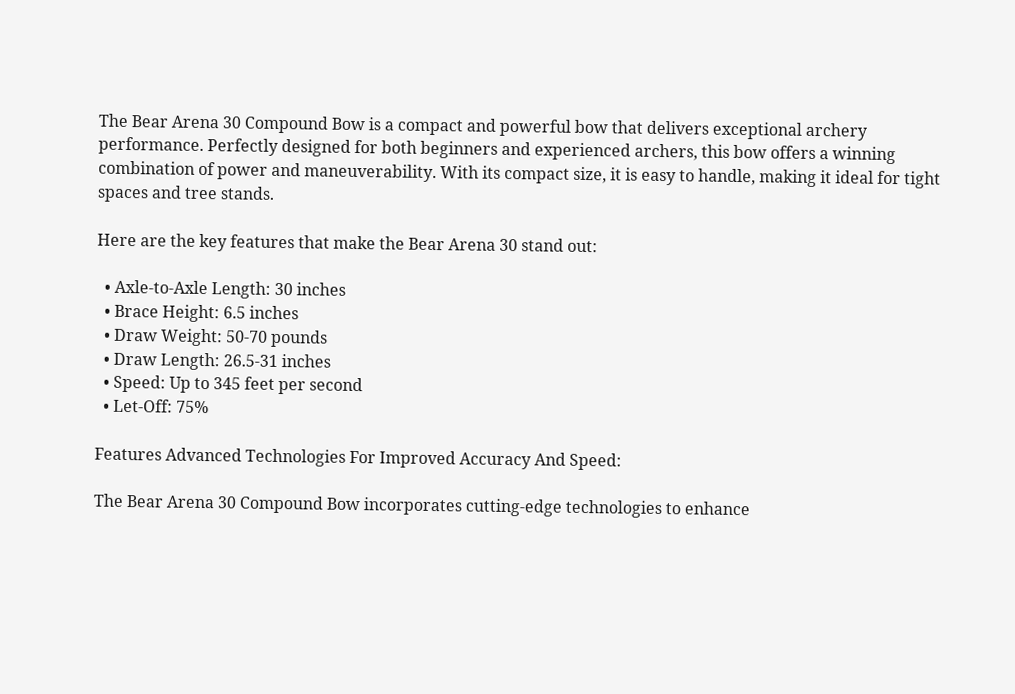The Bear Arena 30 Compound Bow is a compact and powerful bow that delivers exceptional archery performance. Perfectly designed for both beginners and experienced archers, this bow offers a winning combination of power and maneuverability. With its compact size, it is easy to handle, making it ideal for tight spaces and tree stands.

Here are the key features that make the Bear Arena 30 stand out:

  • Axle-to-Axle Length: 30 inches
  • Brace Height: 6.5 inches
  • Draw Weight: 50-70 pounds
  • Draw Length: 26.5-31 inches
  • Speed: Up to 345 feet per second
  • Let-Off: 75%

Features Advanced Technologies For Improved Accuracy And Speed:

The Bear Arena 30 Compound Bow incorporates cutting-edge technologies to enhance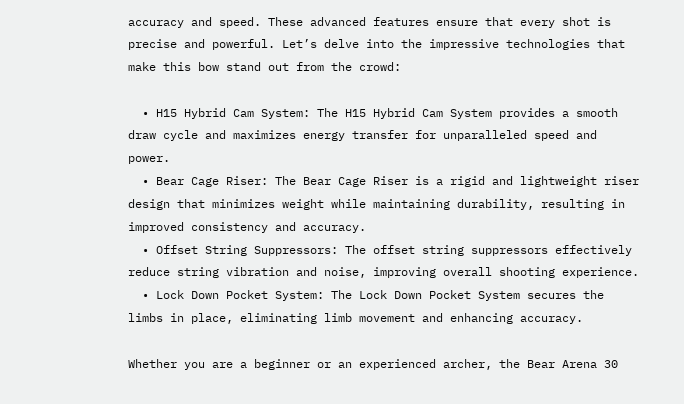accuracy and speed. These advanced features ensure that every shot is precise and powerful. Let’s delve into the impressive technologies that make this bow stand out from the crowd:

  • H15 Hybrid Cam System: The H15 Hybrid Cam System provides a smooth draw cycle and maximizes energy transfer for unparalleled speed and power.
  • Bear Cage Riser: The Bear Cage Riser is a rigid and lightweight riser design that minimizes weight while maintaining durability, resulting in improved consistency and accuracy.
  • Offset String Suppressors: The offset string suppressors effectively reduce string vibration and noise, improving overall shooting experience.
  • Lock Down Pocket System: The Lock Down Pocket System secures the limbs in place, eliminating limb movement and enhancing accuracy.

Whether you are a beginner or an experienced archer, the Bear Arena 30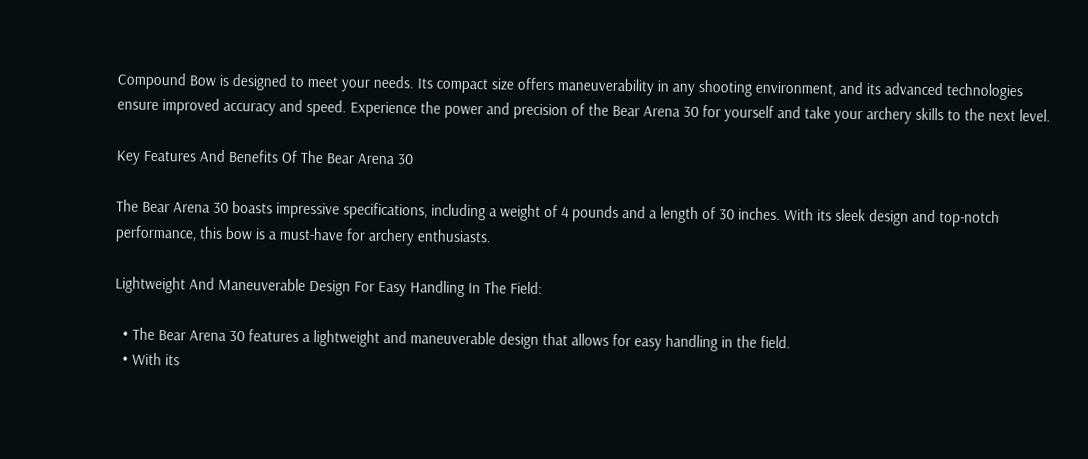Compound Bow is designed to meet your needs. Its compact size offers maneuverability in any shooting environment, and its advanced technologies ensure improved accuracy and speed. Experience the power and precision of the Bear Arena 30 for yourself and take your archery skills to the next level.

Key Features And Benefits Of The Bear Arena 30

The Bear Arena 30 boasts impressive specifications, including a weight of 4 pounds and a length of 30 inches. With its sleek design and top-notch performance, this bow is a must-have for archery enthusiasts.

Lightweight And Maneuverable Design For Easy Handling In The Field:

  • The Bear Arena 30 features a lightweight and maneuverable design that allows for easy handling in the field.
  • With its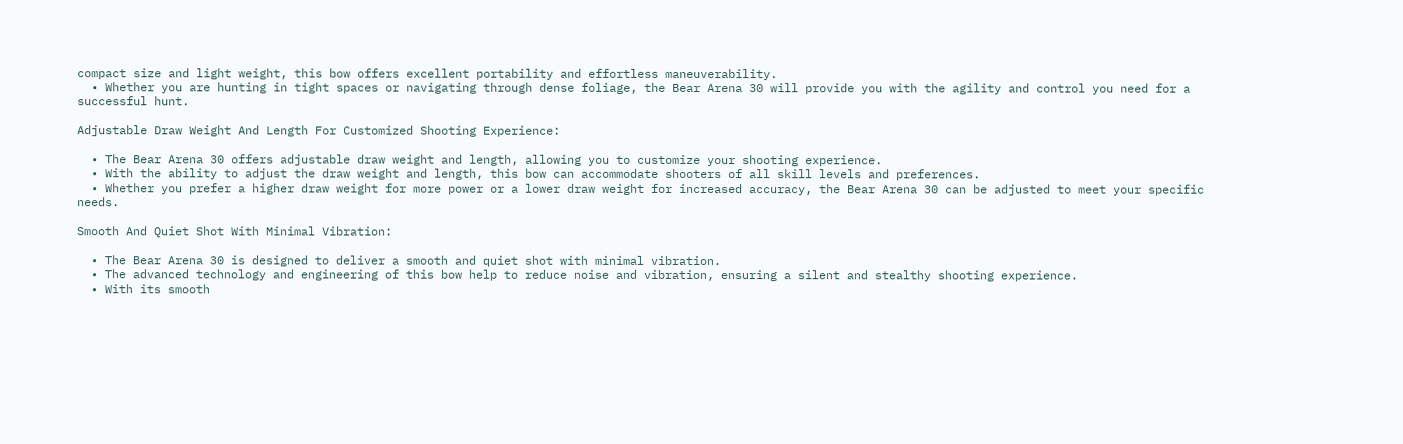compact size and light weight, this bow offers excellent portability and effortless maneuverability.
  • Whether you are hunting in tight spaces or navigating through dense foliage, the Bear Arena 30 will provide you with the agility and control you need for a successful hunt.

Adjustable Draw Weight And Length For Customized Shooting Experience:

  • The Bear Arena 30 offers adjustable draw weight and length, allowing you to customize your shooting experience.
  • With the ability to adjust the draw weight and length, this bow can accommodate shooters of all skill levels and preferences.
  • Whether you prefer a higher draw weight for more power or a lower draw weight for increased accuracy, the Bear Arena 30 can be adjusted to meet your specific needs.

Smooth And Quiet Shot With Minimal Vibration:

  • The Bear Arena 30 is designed to deliver a smooth and quiet shot with minimal vibration.
  • The advanced technology and engineering of this bow help to reduce noise and vibration, ensuring a silent and stealthy shooting experience.
  • With its smooth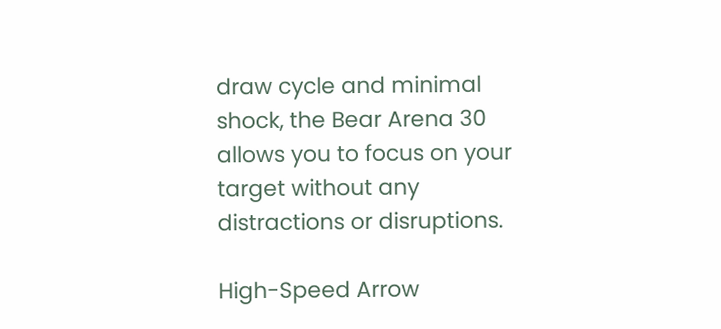draw cycle and minimal shock, the Bear Arena 30 allows you to focus on your target without any distractions or disruptions.

High-Speed Arrow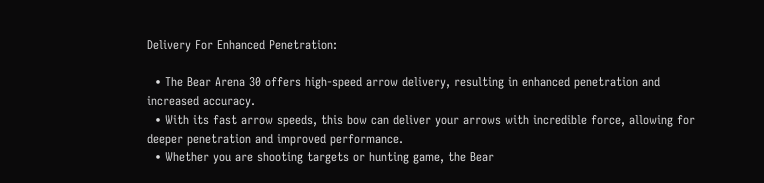Delivery For Enhanced Penetration:

  • The Bear Arena 30 offers high-speed arrow delivery, resulting in enhanced penetration and increased accuracy.
  • With its fast arrow speeds, this bow can deliver your arrows with incredible force, allowing for deeper penetration and improved performance.
  • Whether you are shooting targets or hunting game, the Bear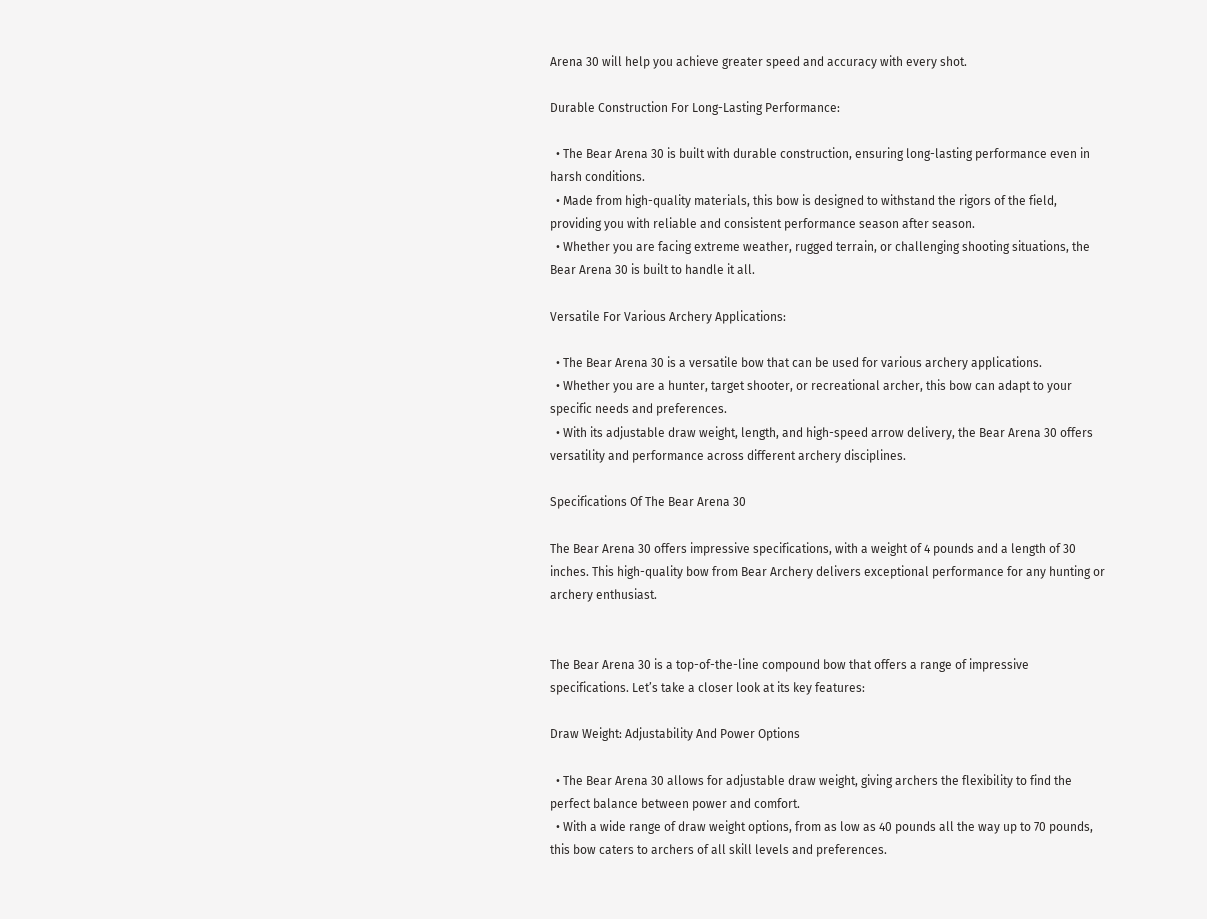Arena 30 will help you achieve greater speed and accuracy with every shot.

Durable Construction For Long-Lasting Performance:

  • The Bear Arena 30 is built with durable construction, ensuring long-lasting performance even in harsh conditions.
  • Made from high-quality materials, this bow is designed to withstand the rigors of the field, providing you with reliable and consistent performance season after season.
  • Whether you are facing extreme weather, rugged terrain, or challenging shooting situations, the Bear Arena 30 is built to handle it all.

Versatile For Various Archery Applications:

  • The Bear Arena 30 is a versatile bow that can be used for various archery applications.
  • Whether you are a hunter, target shooter, or recreational archer, this bow can adapt to your specific needs and preferences.
  • With its adjustable draw weight, length, and high-speed arrow delivery, the Bear Arena 30 offers versatility and performance across different archery disciplines.

Specifications Of The Bear Arena 30

The Bear Arena 30 offers impressive specifications, with a weight of 4 pounds and a length of 30 inches. This high-quality bow from Bear Archery delivers exceptional performance for any hunting or archery enthusiast.


The Bear Arena 30 is a top-of-the-line compound bow that offers a range of impressive specifications. Let’s take a closer look at its key features:

Draw Weight: Adjustability And Power Options

  • The Bear Arena 30 allows for adjustable draw weight, giving archers the flexibility to find the perfect balance between power and comfort.
  • With a wide range of draw weight options, from as low as 40 pounds all the way up to 70 pounds, this bow caters to archers of all skill levels and preferences.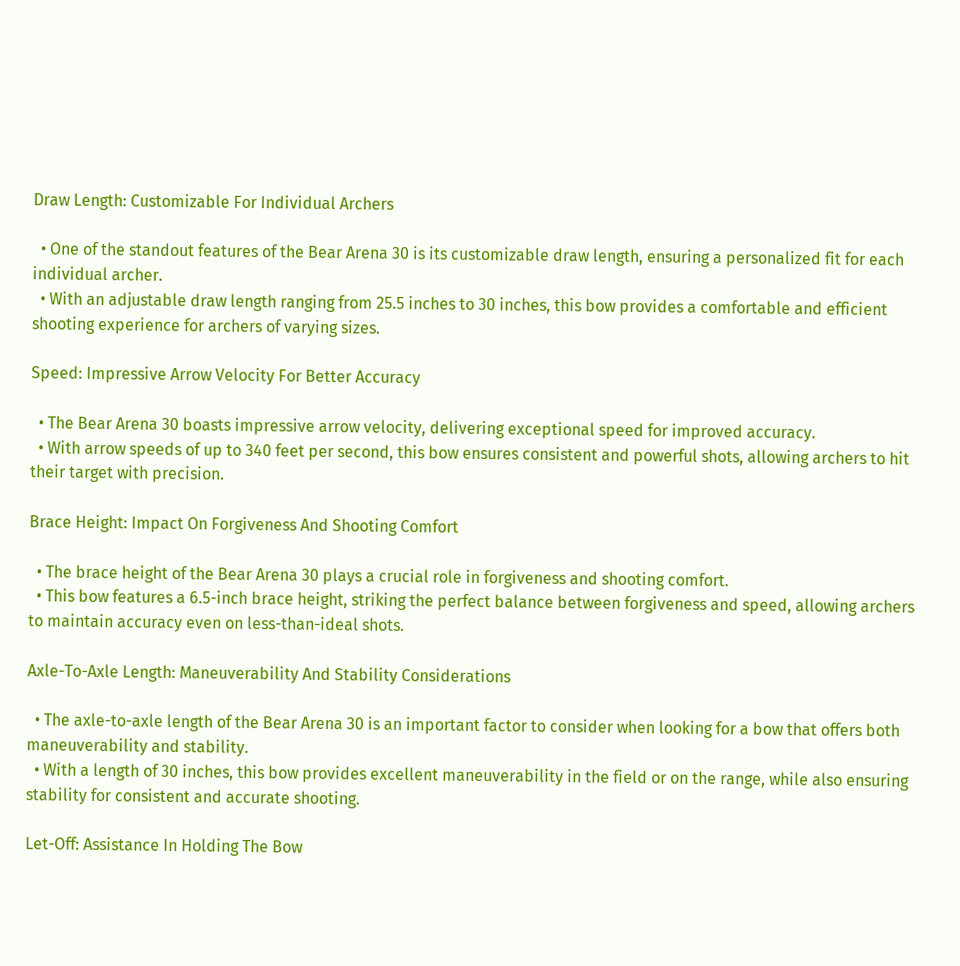Draw Length: Customizable For Individual Archers

  • One of the standout features of the Bear Arena 30 is its customizable draw length, ensuring a personalized fit for each individual archer.
  • With an adjustable draw length ranging from 25.5 inches to 30 inches, this bow provides a comfortable and efficient shooting experience for archers of varying sizes.

Speed: Impressive Arrow Velocity For Better Accuracy

  • The Bear Arena 30 boasts impressive arrow velocity, delivering exceptional speed for improved accuracy.
  • With arrow speeds of up to 340 feet per second, this bow ensures consistent and powerful shots, allowing archers to hit their target with precision.

Brace Height: Impact On Forgiveness And Shooting Comfort

  • The brace height of the Bear Arena 30 plays a crucial role in forgiveness and shooting comfort.
  • This bow features a 6.5-inch brace height, striking the perfect balance between forgiveness and speed, allowing archers to maintain accuracy even on less-than-ideal shots.

Axle-To-Axle Length: Maneuverability And Stability Considerations

  • The axle-to-axle length of the Bear Arena 30 is an important factor to consider when looking for a bow that offers both maneuverability and stability.
  • With a length of 30 inches, this bow provides excellent maneuverability in the field or on the range, while also ensuring stability for consistent and accurate shooting.

Let-Off: Assistance In Holding The Bow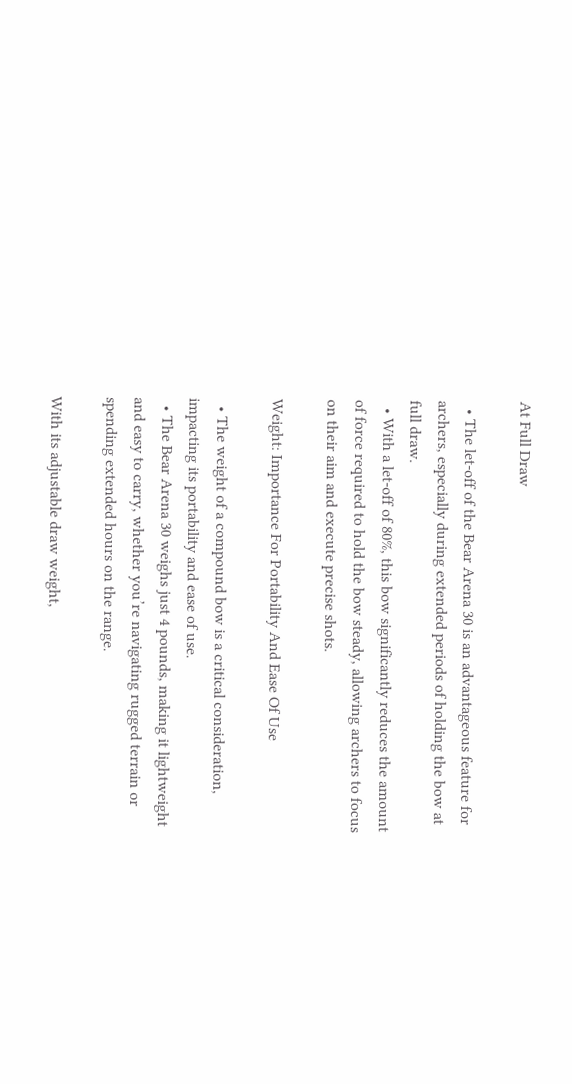At Full Draw

  • The let-off of the Bear Arena 30 is an advantageous feature for archers, especially during extended periods of holding the bow at full draw.
  • With a let-off of 80%, this bow significantly reduces the amount of force required to hold the bow steady, allowing archers to focus on their aim and execute precise shots.

Weight: Importance For Portability And Ease Of Use

  • The weight of a compound bow is a critical consideration, impacting its portability and ease of use.
  • The Bear Arena 30 weighs just 4 pounds, making it lightweight and easy to carry, whether you’re navigating rugged terrain or spending extended hours on the range.

With its adjustable draw weight,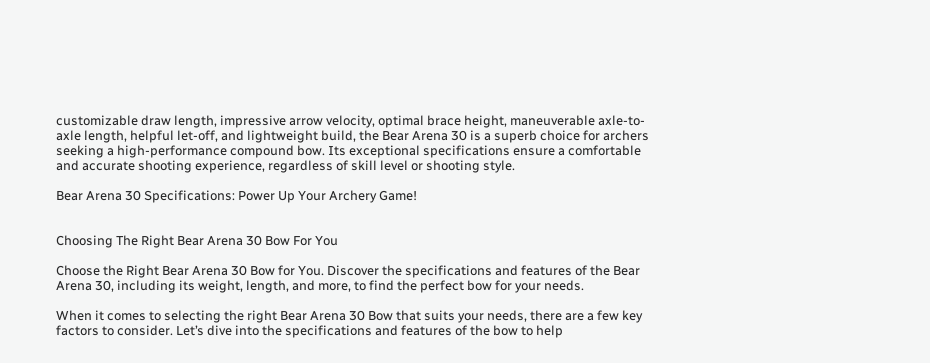customizable draw length, impressive arrow velocity, optimal brace height, maneuverable axle-to-axle length, helpful let-off, and lightweight build, the Bear Arena 30 is a superb choice for archers seeking a high-performance compound bow. Its exceptional specifications ensure a comfortable and accurate shooting experience, regardless of skill level or shooting style.

Bear Arena 30 Specifications: Power Up Your Archery Game!


Choosing The Right Bear Arena 30 Bow For You

Choose the Right Bear Arena 30 Bow for You. Discover the specifications and features of the Bear Arena 30, including its weight, length, and more, to find the perfect bow for your needs.

When it comes to selecting the right Bear Arena 30 Bow that suits your needs, there are a few key factors to consider. Let’s dive into the specifications and features of the bow to help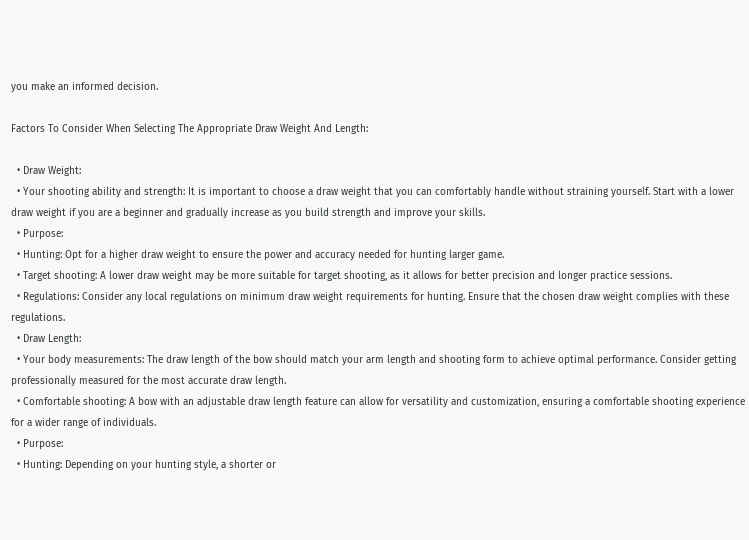you make an informed decision.

Factors To Consider When Selecting The Appropriate Draw Weight And Length:

  • Draw Weight:
  • Your shooting ability and strength: It is important to choose a draw weight that you can comfortably handle without straining yourself. Start with a lower draw weight if you are a beginner and gradually increase as you build strength and improve your skills.
  • Purpose:
  • Hunting: Opt for a higher draw weight to ensure the power and accuracy needed for hunting larger game.
  • Target shooting: A lower draw weight may be more suitable for target shooting, as it allows for better precision and longer practice sessions.
  • Regulations: Consider any local regulations on minimum draw weight requirements for hunting. Ensure that the chosen draw weight complies with these regulations.
  • Draw Length:
  • Your body measurements: The draw length of the bow should match your arm length and shooting form to achieve optimal performance. Consider getting professionally measured for the most accurate draw length.
  • Comfortable shooting: A bow with an adjustable draw length feature can allow for versatility and customization, ensuring a comfortable shooting experience for a wider range of individuals.
  • Purpose:
  • Hunting: Depending on your hunting style, a shorter or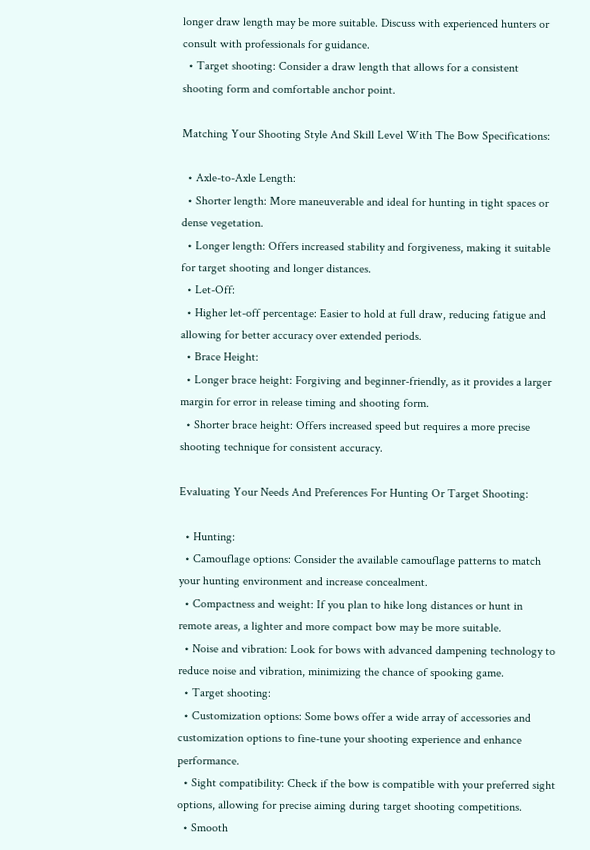longer draw length may be more suitable. Discuss with experienced hunters or consult with professionals for guidance.
  • Target shooting: Consider a draw length that allows for a consistent shooting form and comfortable anchor point.

Matching Your Shooting Style And Skill Level With The Bow Specifications:

  • Axle-to-Axle Length:
  • Shorter length: More maneuverable and ideal for hunting in tight spaces or dense vegetation.
  • Longer length: Offers increased stability and forgiveness, making it suitable for target shooting and longer distances.
  • Let-Off:
  • Higher let-off percentage: Easier to hold at full draw, reducing fatigue and allowing for better accuracy over extended periods.
  • Brace Height:
  • Longer brace height: Forgiving and beginner-friendly, as it provides a larger margin for error in release timing and shooting form.
  • Shorter brace height: Offers increased speed but requires a more precise shooting technique for consistent accuracy.

Evaluating Your Needs And Preferences For Hunting Or Target Shooting:

  • Hunting:
  • Camouflage options: Consider the available camouflage patterns to match your hunting environment and increase concealment.
  • Compactness and weight: If you plan to hike long distances or hunt in remote areas, a lighter and more compact bow may be more suitable.
  • Noise and vibration: Look for bows with advanced dampening technology to reduce noise and vibration, minimizing the chance of spooking game.
  • Target shooting:
  • Customization options: Some bows offer a wide array of accessories and customization options to fine-tune your shooting experience and enhance performance.
  • Sight compatibility: Check if the bow is compatible with your preferred sight options, allowing for precise aiming during target shooting competitions.
  • Smooth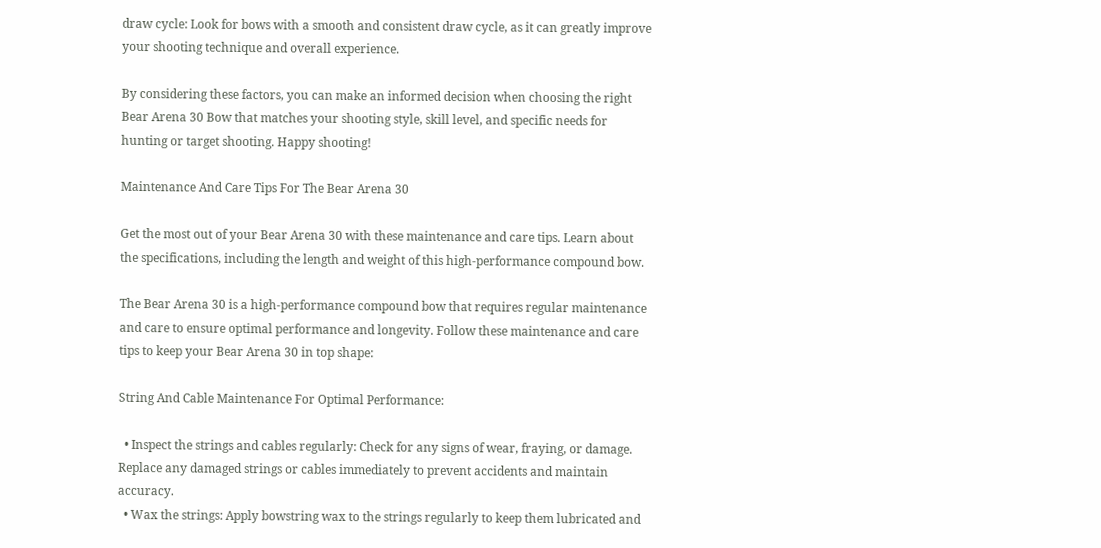draw cycle: Look for bows with a smooth and consistent draw cycle, as it can greatly improve your shooting technique and overall experience.

By considering these factors, you can make an informed decision when choosing the right Bear Arena 30 Bow that matches your shooting style, skill level, and specific needs for hunting or target shooting. Happy shooting!

Maintenance And Care Tips For The Bear Arena 30

Get the most out of your Bear Arena 30 with these maintenance and care tips. Learn about the specifications, including the length and weight of this high-performance compound bow.

The Bear Arena 30 is a high-performance compound bow that requires regular maintenance and care to ensure optimal performance and longevity. Follow these maintenance and care tips to keep your Bear Arena 30 in top shape:

String And Cable Maintenance For Optimal Performance:

  • Inspect the strings and cables regularly: Check for any signs of wear, fraying, or damage. Replace any damaged strings or cables immediately to prevent accidents and maintain accuracy.
  • Wax the strings: Apply bowstring wax to the strings regularly to keep them lubricated and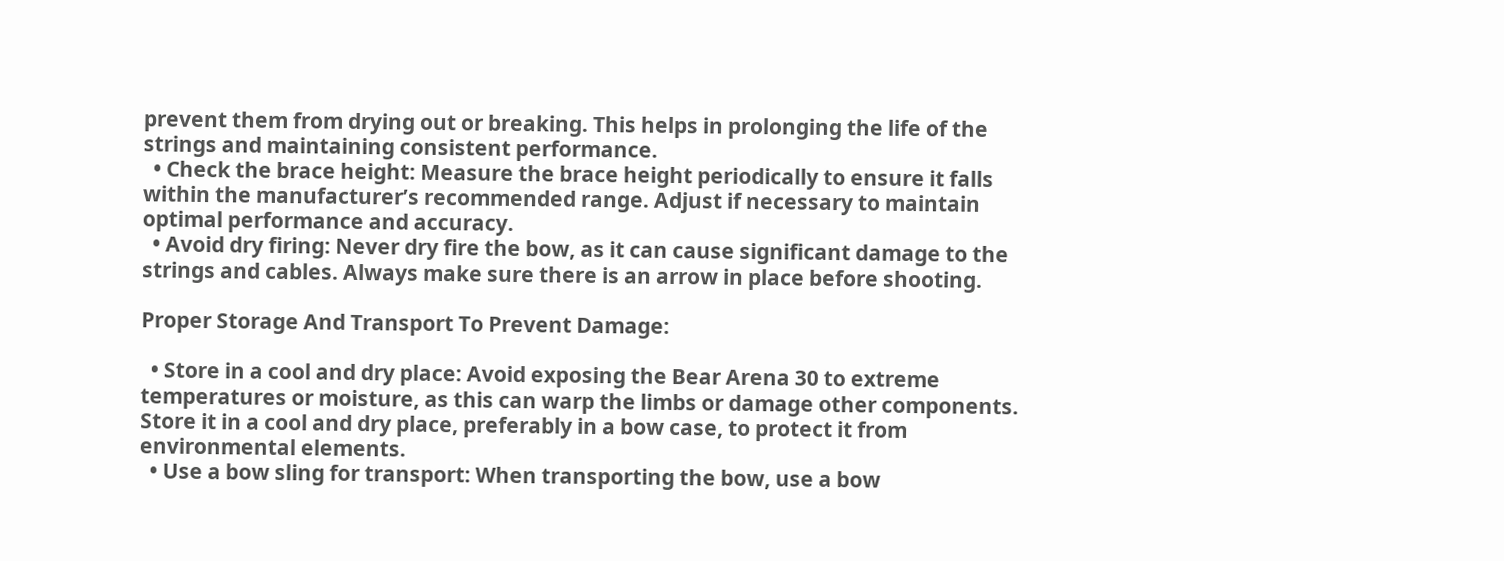prevent them from drying out or breaking. This helps in prolonging the life of the strings and maintaining consistent performance.
  • Check the brace height: Measure the brace height periodically to ensure it falls within the manufacturer’s recommended range. Adjust if necessary to maintain optimal performance and accuracy.
  • Avoid dry firing: Never dry fire the bow, as it can cause significant damage to the strings and cables. Always make sure there is an arrow in place before shooting.

Proper Storage And Transport To Prevent Damage:

  • Store in a cool and dry place: Avoid exposing the Bear Arena 30 to extreme temperatures or moisture, as this can warp the limbs or damage other components. Store it in a cool and dry place, preferably in a bow case, to protect it from environmental elements.
  • Use a bow sling for transport: When transporting the bow, use a bow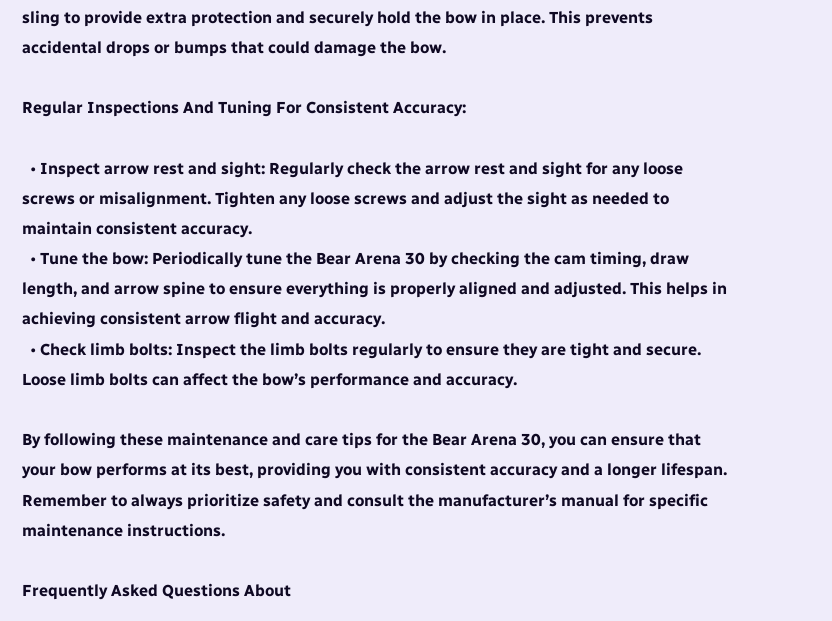sling to provide extra protection and securely hold the bow in place. This prevents accidental drops or bumps that could damage the bow.

Regular Inspections And Tuning For Consistent Accuracy:

  • Inspect arrow rest and sight: Regularly check the arrow rest and sight for any loose screws or misalignment. Tighten any loose screws and adjust the sight as needed to maintain consistent accuracy.
  • Tune the bow: Periodically tune the Bear Arena 30 by checking the cam timing, draw length, and arrow spine to ensure everything is properly aligned and adjusted. This helps in achieving consistent arrow flight and accuracy.
  • Check limb bolts: Inspect the limb bolts regularly to ensure they are tight and secure. Loose limb bolts can affect the bow’s performance and accuracy.

By following these maintenance and care tips for the Bear Arena 30, you can ensure that your bow performs at its best, providing you with consistent accuracy and a longer lifespan. Remember to always prioritize safety and consult the manufacturer’s manual for specific maintenance instructions.

Frequently Asked Questions About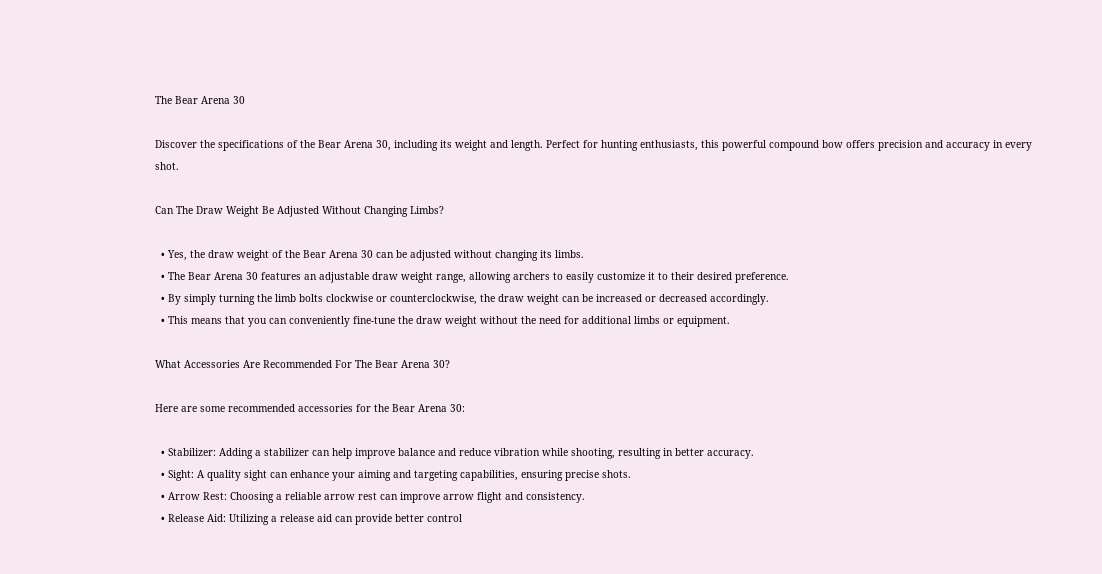The Bear Arena 30

Discover the specifications of the Bear Arena 30, including its weight and length. Perfect for hunting enthusiasts, this powerful compound bow offers precision and accuracy in every shot.

Can The Draw Weight Be Adjusted Without Changing Limbs?

  • Yes, the draw weight of the Bear Arena 30 can be adjusted without changing its limbs.
  • The Bear Arena 30 features an adjustable draw weight range, allowing archers to easily customize it to their desired preference.
  • By simply turning the limb bolts clockwise or counterclockwise, the draw weight can be increased or decreased accordingly.
  • This means that you can conveniently fine-tune the draw weight without the need for additional limbs or equipment.

What Accessories Are Recommended For The Bear Arena 30?

Here are some recommended accessories for the Bear Arena 30:

  • Stabilizer: Adding a stabilizer can help improve balance and reduce vibration while shooting, resulting in better accuracy.
  • Sight: A quality sight can enhance your aiming and targeting capabilities, ensuring precise shots.
  • Arrow Rest: Choosing a reliable arrow rest can improve arrow flight and consistency.
  • Release Aid: Utilizing a release aid can provide better control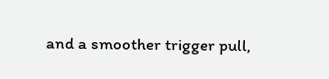and a smoother trigger pull,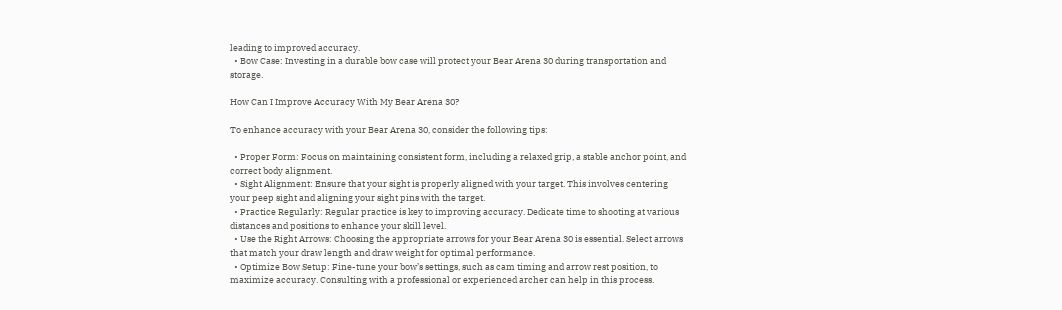leading to improved accuracy.
  • Bow Case: Investing in a durable bow case will protect your Bear Arena 30 during transportation and storage.

How Can I Improve Accuracy With My Bear Arena 30?

To enhance accuracy with your Bear Arena 30, consider the following tips:

  • Proper Form: Focus on maintaining consistent form, including a relaxed grip, a stable anchor point, and correct body alignment.
  • Sight Alignment: Ensure that your sight is properly aligned with your target. This involves centering your peep sight and aligning your sight pins with the target.
  • Practice Regularly: Regular practice is key to improving accuracy. Dedicate time to shooting at various distances and positions to enhance your skill level.
  • Use the Right Arrows: Choosing the appropriate arrows for your Bear Arena 30 is essential. Select arrows that match your draw length and draw weight for optimal performance.
  • Optimize Bow Setup: Fine-tune your bow’s settings, such as cam timing and arrow rest position, to maximize accuracy. Consulting with a professional or experienced archer can help in this process.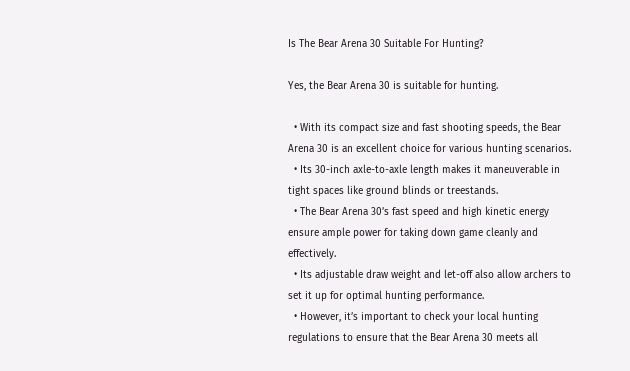Is The Bear Arena 30 Suitable For Hunting?

Yes, the Bear Arena 30 is suitable for hunting.

  • With its compact size and fast shooting speeds, the Bear Arena 30 is an excellent choice for various hunting scenarios.
  • Its 30-inch axle-to-axle length makes it maneuverable in tight spaces like ground blinds or treestands.
  • The Bear Arena 30’s fast speed and high kinetic energy ensure ample power for taking down game cleanly and effectively.
  • Its adjustable draw weight and let-off also allow archers to set it up for optimal hunting performance.
  • However, it’s important to check your local hunting regulations to ensure that the Bear Arena 30 meets all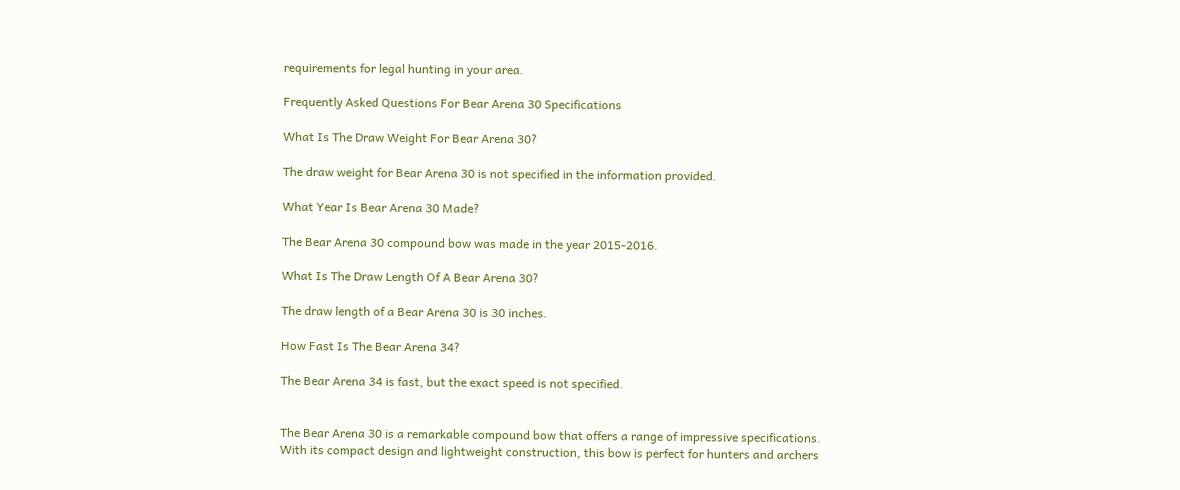requirements for legal hunting in your area.

Frequently Asked Questions For Bear Arena 30 Specifications

What Is The Draw Weight For Bear Arena 30?

The draw weight for Bear Arena 30 is not specified in the information provided.

What Year Is Bear Arena 30 Made?

The Bear Arena 30 compound bow was made in the year 2015-2016.

What Is The Draw Length Of A Bear Arena 30?

The draw length of a Bear Arena 30 is 30 inches.

How Fast Is The Bear Arena 34?

The Bear Arena 34 is fast, but the exact speed is not specified.


The Bear Arena 30 is a remarkable compound bow that offers a range of impressive specifications. With its compact design and lightweight construction, this bow is perfect for hunters and archers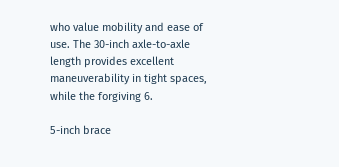who value mobility and ease of use. The 30-inch axle-to-axle length provides excellent maneuverability in tight spaces, while the forgiving 6.

5-inch brace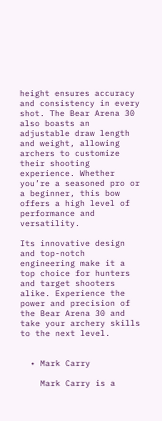height ensures accuracy and consistency in every shot. The Bear Arena 30 also boasts an adjustable draw length and weight, allowing archers to customize their shooting experience. Whether you’re a seasoned pro or a beginner, this bow offers a high level of performance and versatility.

Its innovative design and top-notch engineering make it a top choice for hunters and target shooters alike. Experience the power and precision of the Bear Arena 30 and take your archery skills to the next level.


  • Mark Carry

    Mark Carry is a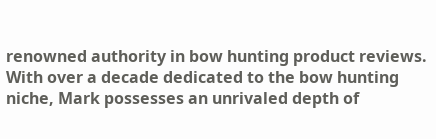renowned authority in bow hunting product reviews. With over a decade dedicated to the bow hunting niche, Mark possesses an unrivaled depth of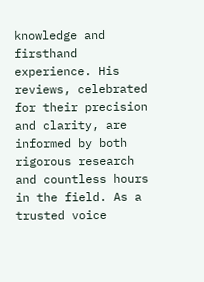knowledge and firsthand experience. His reviews, celebrated for their precision and clarity, are informed by both rigorous research and countless hours in the field. As a trusted voice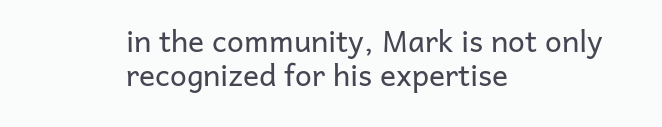in the community, Mark is not only recognized for his expertise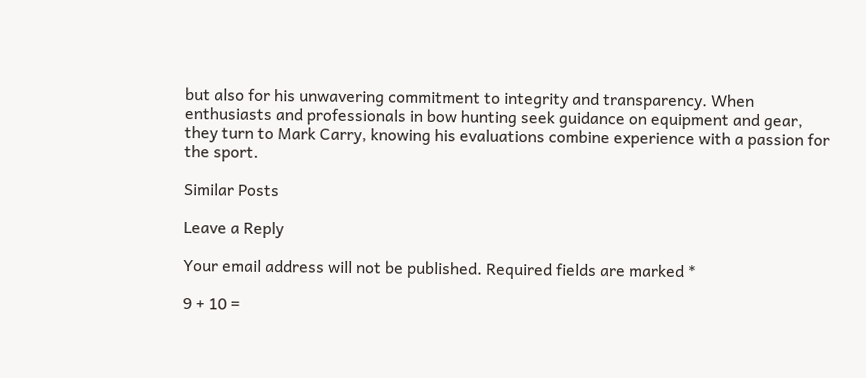but also for his unwavering commitment to integrity and transparency. When enthusiasts and professionals in bow hunting seek guidance on equipment and gear, they turn to Mark Carry, knowing his evaluations combine experience with a passion for the sport.

Similar Posts

Leave a Reply

Your email address will not be published. Required fields are marked *

9 + 10 =